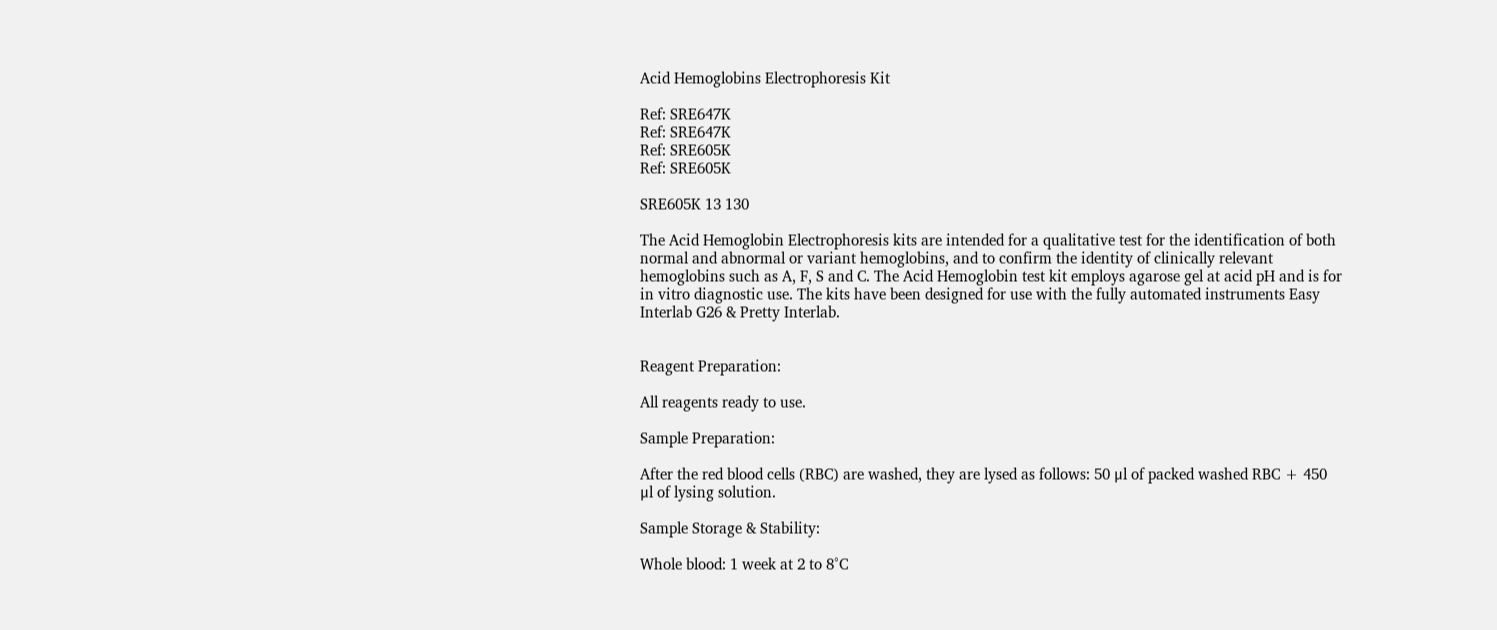Acid Hemoglobins Electrophoresis Kit

Ref: SRE647K
Ref: SRE647K
Ref: SRE605K
Ref: SRE605K

SRE605K 13 130

The Acid Hemoglobin Electrophoresis kits are intended for a qualitative test for the identification of both normal and abnormal or variant hemoglobins, and to confirm the identity of clinically relevant hemoglobins such as A, F, S and C. The Acid Hemoglobin test kit employs agarose gel at acid pH and is for in vitro diagnostic use. The kits have been designed for use with the fully automated instruments Easy Interlab G26 & Pretty Interlab.


Reagent Preparation:

All reagents ready to use.

Sample Preparation:

After the red blood cells (RBC) are washed, they are lysed as follows: 50 μl of packed washed RBC + 450 μl of lysing solution.

Sample Storage & Stability:

Whole blood: 1 week at 2 to 8°C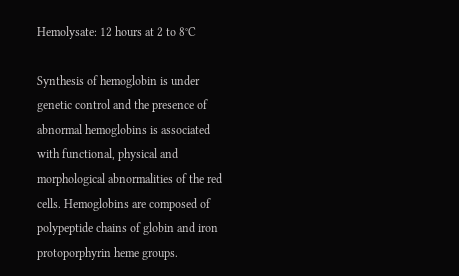Hemolysate: 12 hours at 2 to 8°C

Synthesis of hemoglobin is under genetic control and the presence of abnormal hemoglobins is associated with functional, physical and morphological abnormalities of the red cells. Hemoglobins are composed of polypeptide chains of globin and iron protoporphyrin heme groups.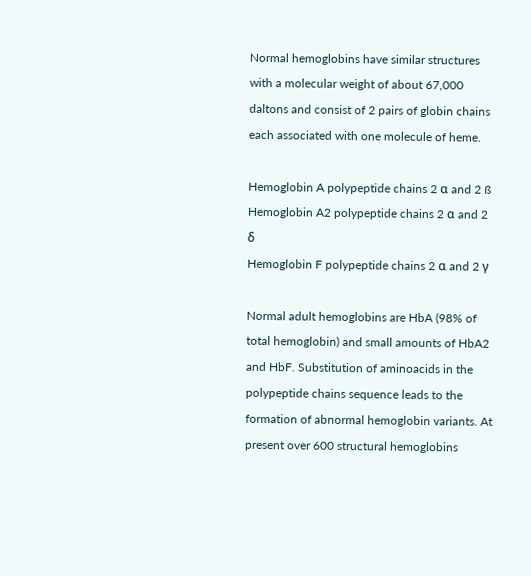Normal hemoglobins have similar structures with a molecular weight of about 67,000 daltons and consist of 2 pairs of globin chains each associated with one molecule of heme.

Hemoglobin A polypeptide chains 2 α and 2 ß
Hemoglobin A2 polypeptide chains 2 α and 2 δ
Hemoglobin F polypeptide chains 2 α and 2 γ

Normal adult hemoglobins are HbA (98% of total hemoglobin) and small amounts of HbA2 and HbF. Substitution of aminoacids in the polypeptide chains sequence leads to the formation of abnormal hemoglobin variants. At present over 600 structural hemoglobins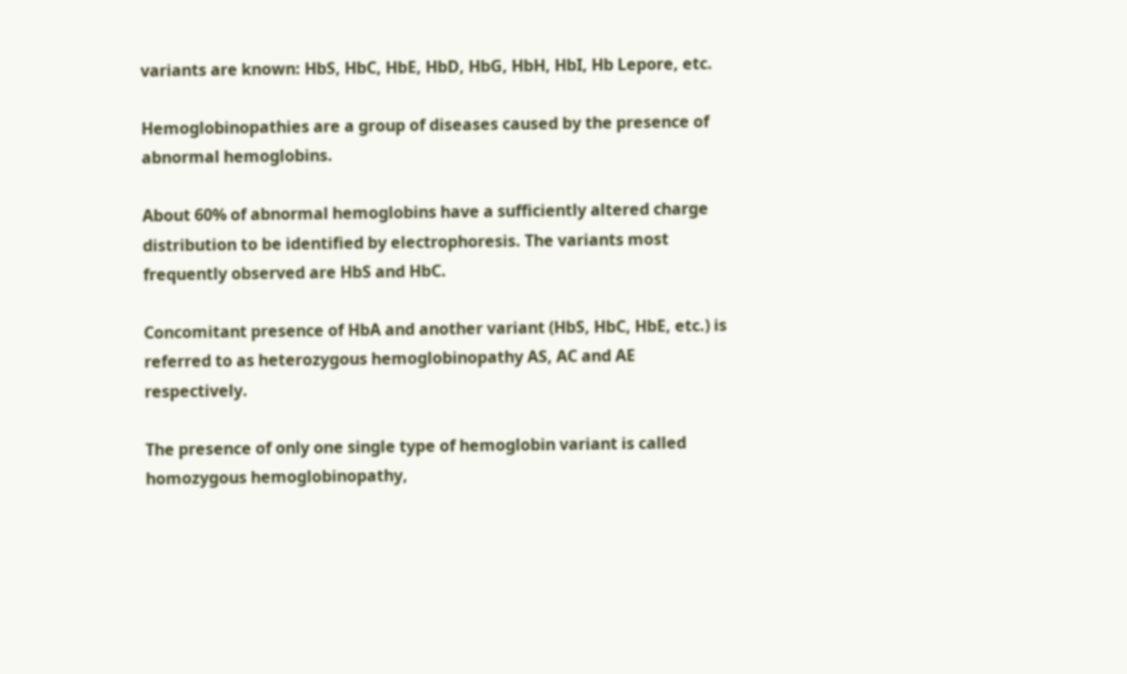variants are known: HbS, HbC, HbE, HbD, HbG, HbH, HbI, Hb Lepore, etc.

Hemoglobinopathies are a group of diseases caused by the presence of abnormal hemoglobins.

About 60% of abnormal hemoglobins have a sufficiently altered charge distribution to be identified by electrophoresis. The variants most frequently observed are HbS and HbC.

Concomitant presence of HbA and another variant (HbS, HbC, HbE, etc.) is referred to as heterozygous hemoglobinopathy AS, AC and AE respectively.

The presence of only one single type of hemoglobin variant is called homozygous hemoglobinopathy,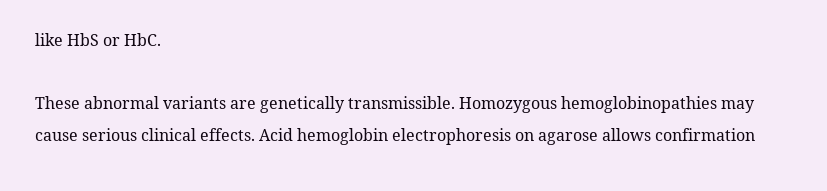like HbS or HbC.

These abnormal variants are genetically transmissible. Homozygous hemoglobinopathies may cause serious clinical effects. Acid hemoglobin electrophoresis on agarose allows confirmation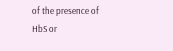of the presence of HbS or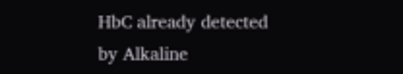HbC already detected by Alkaline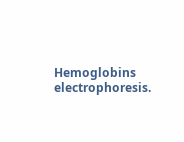Hemoglobins electrophoresis.